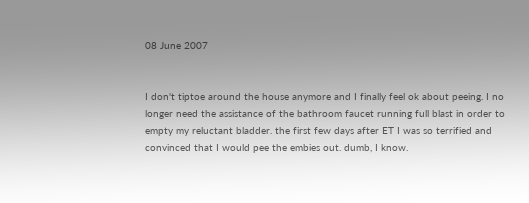08 June 2007


I don't tiptoe around the house anymore and I finally feel ok about peeing. I no longer need the assistance of the bathroom faucet running full blast in order to empty my reluctant bladder. the first few days after ET I was so terrified and convinced that I would pee the embies out. dumb, I know.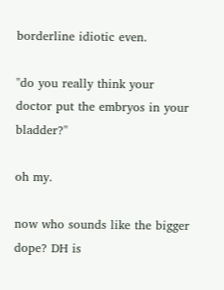borderline idiotic even.

"do you really think your doctor put the embryos in your bladder?"

oh my.

now who sounds like the bigger dope? DH is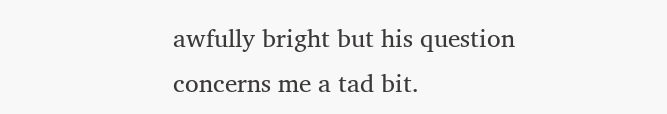awfully bright but his question concerns me a tad bit.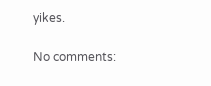yikes.

No comments: